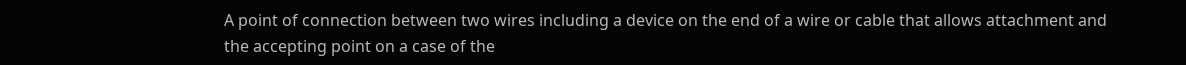A point of connection between two wires including a device on the end of a wire or cable that allows attachment and the accepting point on a case of the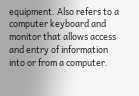equipment. Also refers to a computer keyboard and monitor that allows access and entry of information into or from a computer.